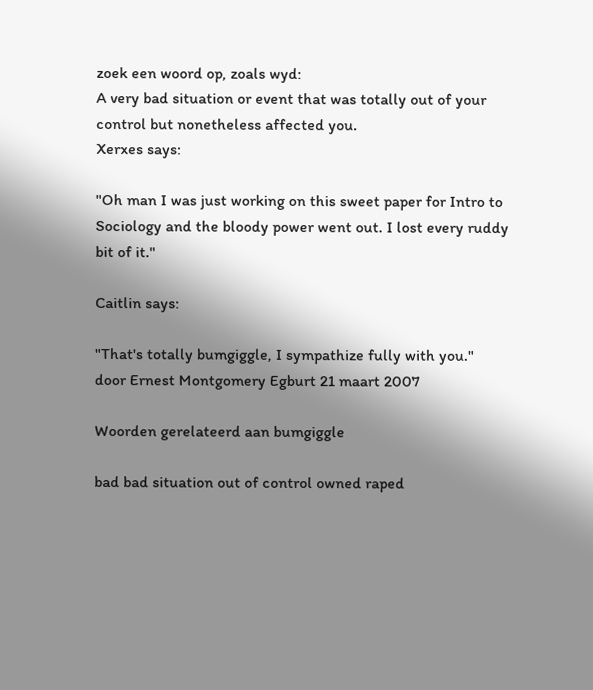zoek een woord op, zoals wyd:
A very bad situation or event that was totally out of your control but nonetheless affected you.
Xerxes says:

"Oh man I was just working on this sweet paper for Intro to Sociology and the bloody power went out. I lost every ruddy bit of it."

Caitlin says:

"That's totally bumgiggle, I sympathize fully with you."
door Ernest Montgomery Egburt 21 maart 2007

Woorden gerelateerd aan bumgiggle

bad bad situation out of control owned raped